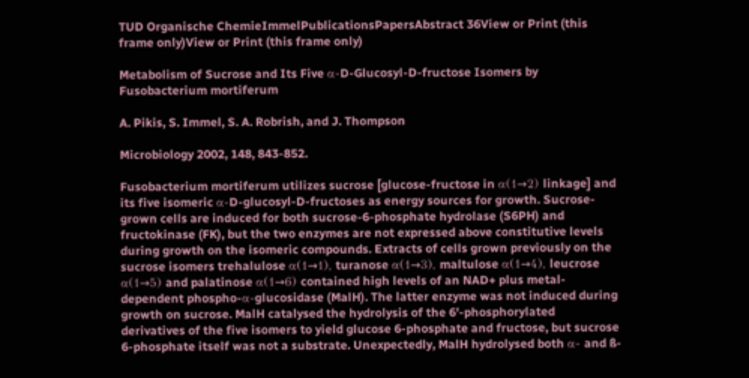TUD Organische ChemieImmelPublicationsPapersAbstract 36View or Print (this frame only)View or Print (this frame only)

Metabolism of Sucrose and Its Five α-D-Glucosyl-D-fructose Isomers by Fusobacterium mortiferum

A. Pikis, S. Immel, S. A. Robrish, and J. Thompson

Microbiology 2002, 148, 843-852.

Fusobacterium mortiferum utilizes sucrose [glucose-fructose in α(1→2) linkage] and its five isomeric α-D-glucosyl-D-fructoses as energy sources for growth. Sucrose-grown cells are induced for both sucrose-6-phosphate hydrolase (S6PH) and fructokinase (FK), but the two enzymes are not expressed above constitutive levels during growth on the isomeric compounds. Extracts of cells grown previously on the sucrose isomers trehalulose α(1→1), turanose α(1→3), maltulose α(1→4), leucrose α(1→5) and palatinose α(1→6) contained high levels of an NAD+ plus metal-dependent phospho-α-glucosidase (MalH). The latter enzyme was not induced during growth on sucrose. MalH catalysed the hydrolysis of the 6'-phosphorylated derivatives of the five isomers to yield glucose 6-phosphate and fructose, but sucrose 6-phosphate itself was not a substrate. Unexpectedly, MalH hydrolysed both α- and ß-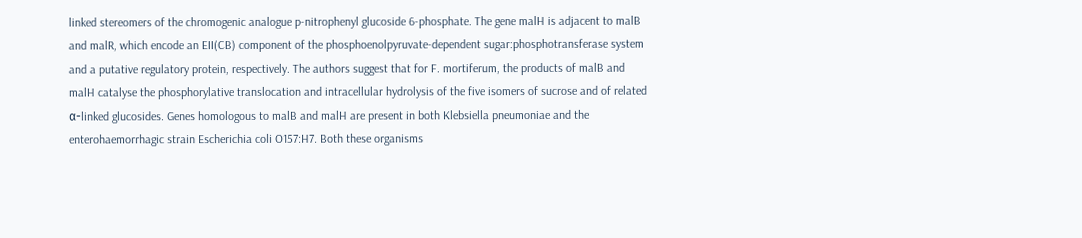linked stereomers of the chromogenic analogue p-nitrophenyl glucoside 6-phosphate. The gene malH is adjacent to malB and malR, which encode an EII(CB) component of the phosphoenolpyruvate-dependent sugar:phosphotransferase system and a putative regulatory protein, respectively. The authors suggest that for F. mortiferum, the products of malB and malH catalyse the phosphorylative translocation and intracellular hydrolysis of the five isomers of sucrose and of related α-linked glucosides. Genes homologous to malB and malH are present in both Klebsiella pneumoniae and the enterohaemorrhagic strain Escherichia coli O157:H7. Both these organisms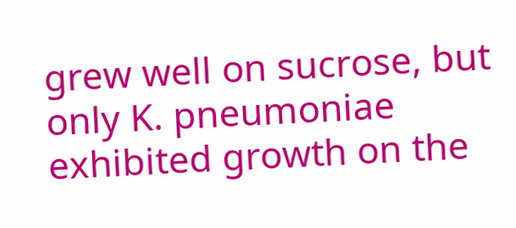grew well on sucrose, but only K. pneumoniae exhibited growth on the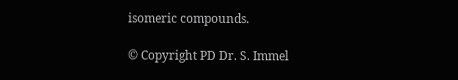isomeric compounds.

© Copyright PD Dr. S. Immel